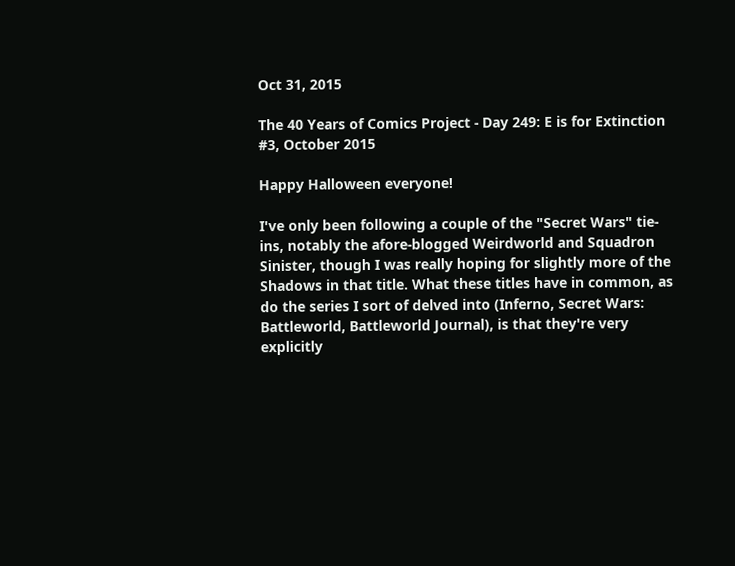Oct 31, 2015

The 40 Years of Comics Project - Day 249: E is for Extinction #3, October 2015

Happy Halloween everyone!

I've only been following a couple of the "Secret Wars" tie-ins, notably the afore-blogged Weirdworld and Squadron Sinister, though I was really hoping for slightly more of the Shadows in that title. What these titles have in common, as do the series I sort of delved into (Inferno, Secret Wars: Battleworld, Battleworld Journal), is that they're very explicitly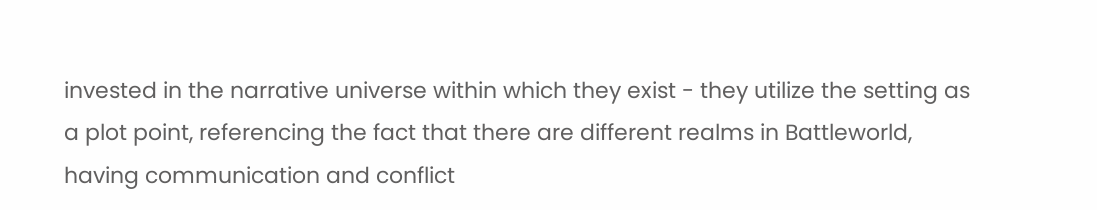invested in the narrative universe within which they exist - they utilize the setting as a plot point, referencing the fact that there are different realms in Battleworld, having communication and conflict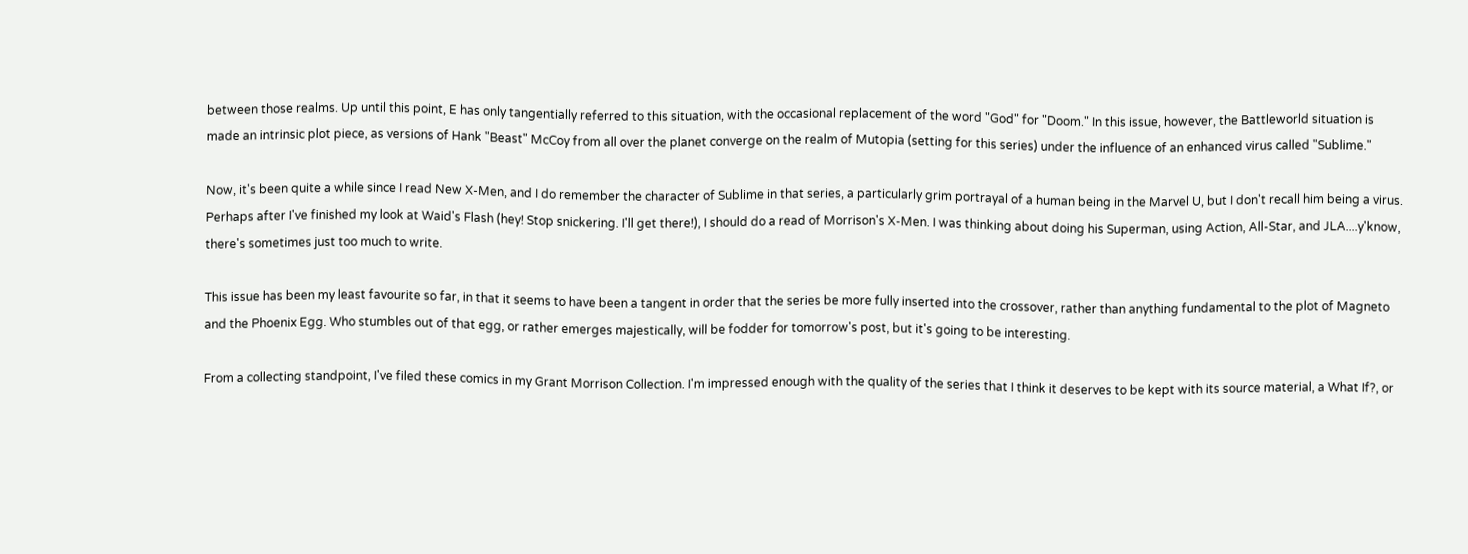between those realms. Up until this point, E has only tangentially referred to this situation, with the occasional replacement of the word "God" for "Doom." In this issue, however, the Battleworld situation is made an intrinsic plot piece, as versions of Hank "Beast" McCoy from all over the planet converge on the realm of Mutopia (setting for this series) under the influence of an enhanced virus called "Sublime."

Now, it's been quite a while since I read New X-Men, and I do remember the character of Sublime in that series, a particularly grim portrayal of a human being in the Marvel U, but I don't recall him being a virus. Perhaps after I've finished my look at Waid's Flash (hey! Stop snickering. I'll get there!), I should do a read of Morrison's X-Men. I was thinking about doing his Superman, using Action, All-Star, and JLA....y'know, there's sometimes just too much to write.

This issue has been my least favourite so far, in that it seems to have been a tangent in order that the series be more fully inserted into the crossover, rather than anything fundamental to the plot of Magneto and the Phoenix Egg. Who stumbles out of that egg, or rather emerges majestically, will be fodder for tomorrow's post, but it's going to be interesting.

From a collecting standpoint, I've filed these comics in my Grant Morrison Collection. I'm impressed enough with the quality of the series that I think it deserves to be kept with its source material, a What If?, or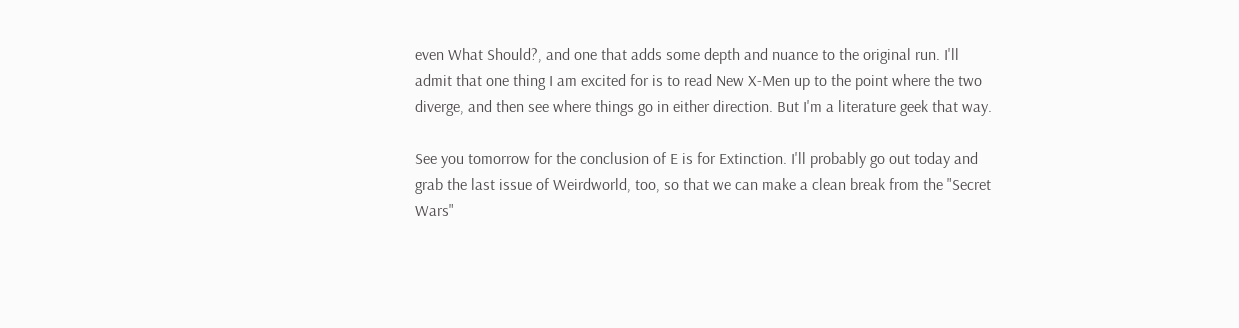even What Should?, and one that adds some depth and nuance to the original run. I'll admit that one thing I am excited for is to read New X-Men up to the point where the two diverge, and then see where things go in either direction. But I'm a literature geek that way.

See you tomorrow for the conclusion of E is for Extinction. I'll probably go out today and grab the last issue of Weirdworld, too, so that we can make a clean break from the "Secret Wars"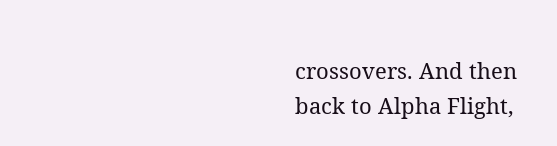crossovers. And then back to Alpha Flight,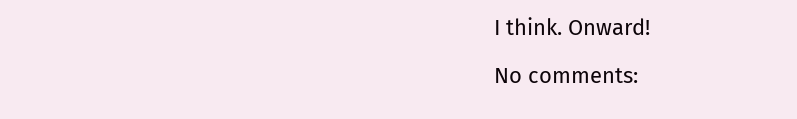I think. Onward!

No comments: